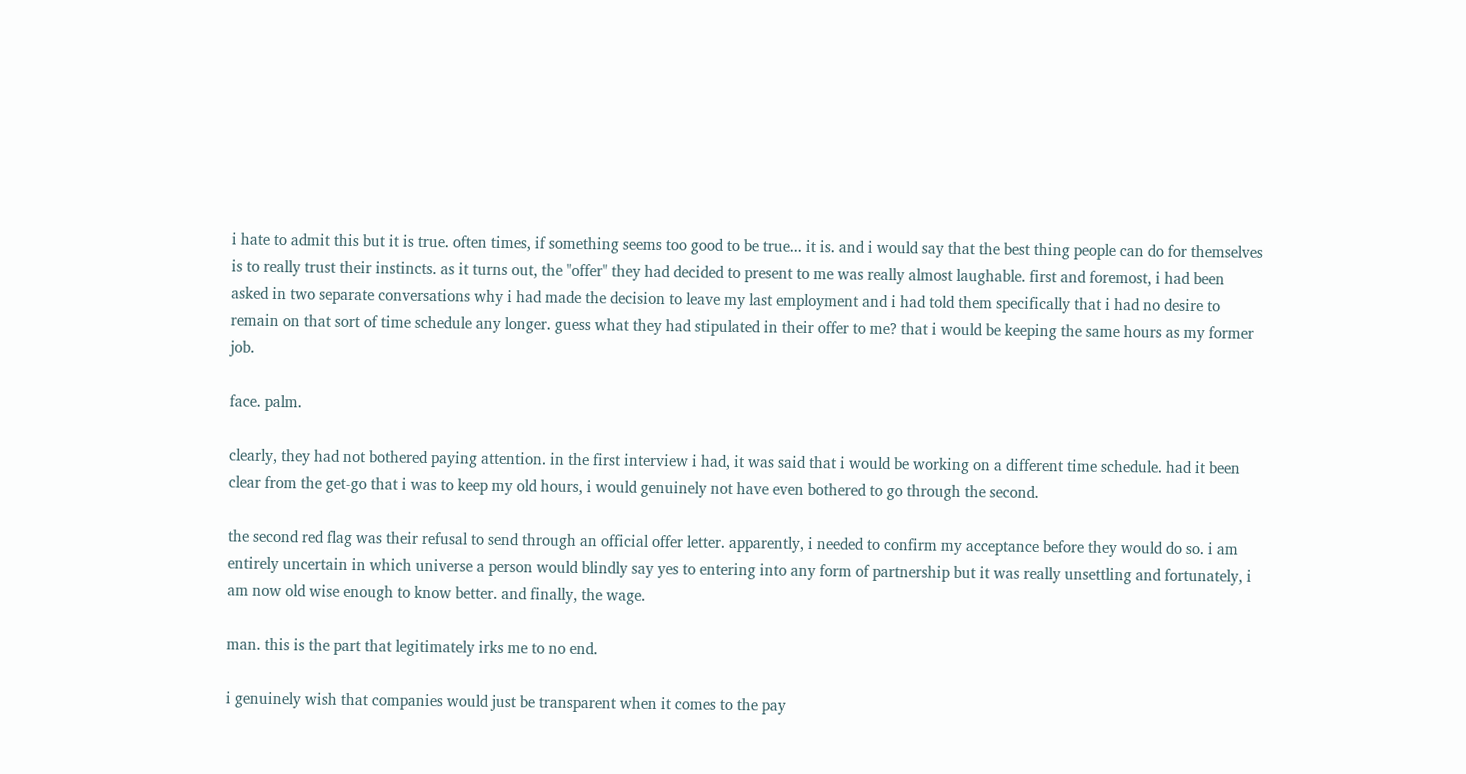i hate to admit this but it is true. often times, if something seems too good to be true... it is. and i would say that the best thing people can do for themselves is to really trust their instincts. as it turns out, the "offer" they had decided to present to me was really almost laughable. first and foremost, i had been asked in two separate conversations why i had made the decision to leave my last employment and i had told them specifically that i had no desire to remain on that sort of time schedule any longer. guess what they had stipulated in their offer to me? that i would be keeping the same hours as my former job.

face. palm.

clearly, they had not bothered paying attention. in the first interview i had, it was said that i would be working on a different time schedule. had it been clear from the get-go that i was to keep my old hours, i would genuinely not have even bothered to go through the second.

the second red flag was their refusal to send through an official offer letter. apparently, i needed to confirm my acceptance before they would do so. i am entirely uncertain in which universe a person would blindly say yes to entering into any form of partnership but it was really unsettling and fortunately, i am now old wise enough to know better. and finally, the wage.

man. this is the part that legitimately irks me to no end.

i genuinely wish that companies would just be transparent when it comes to the pay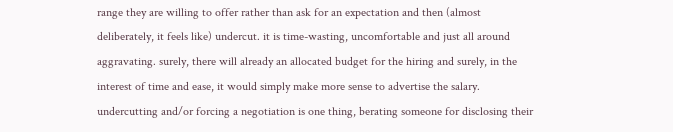range they are willing to offer rather than ask for an expectation and then (almost deliberately, it feels like) undercut. it is time-wasting, uncomfortable and just all around aggravating. surely, there will already an allocated budget for the hiring and surely, in the interest of time and ease, it would simply make more sense to advertise the salary. undercutting and/or forcing a negotiation is one thing, berating someone for disclosing their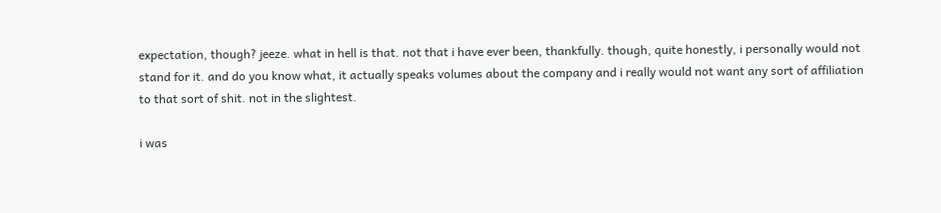expectation, though? jeeze. what in hell is that. not that i have ever been, thankfully. though, quite honestly, i personally would not stand for it. and do you know what, it actually speaks volumes about the company and i really would not want any sort of affiliation to that sort of shit. not in the slightest.

i was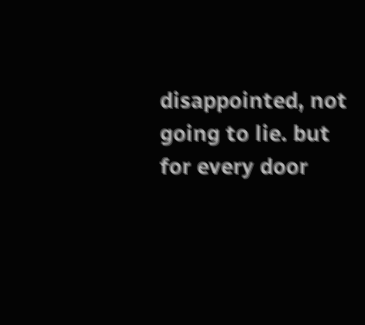disappointed, not going to lie. but for every door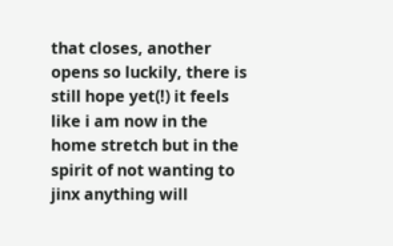that closes, another opens so luckily, there is still hope yet(!) it feels like i am now in the home stretch but in the spirit of not wanting to jinx anything will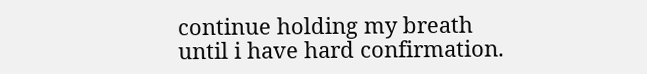continue holding my breath until i have hard confirmation.